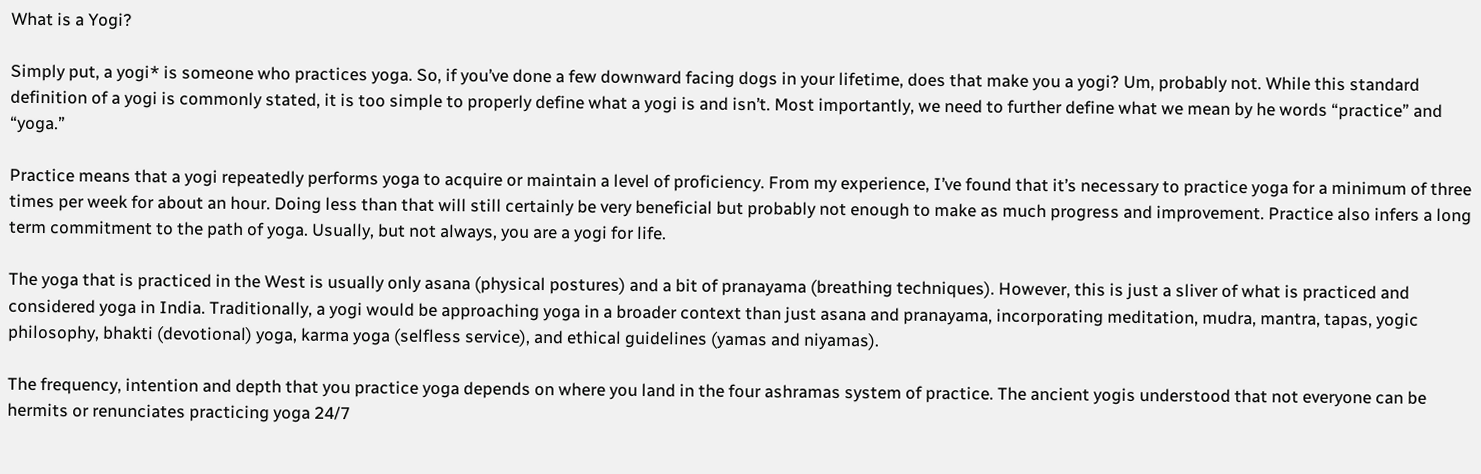What is a Yogi?

Simply put, a yogi* is someone who practices yoga. So, if you’ve done a few downward facing dogs in your lifetime, does that make you a yogi? Um, probably not. While this standard definition of a yogi is commonly stated, it is too simple to properly define what a yogi is and isn’t. Most importantly, we need to further define what we mean by he words “practice” and “yoga.”

Practice means that a yogi repeatedly performs yoga to acquire or maintain a level of proficiency. From my experience, I’ve found that it’s necessary to practice yoga for a minimum of three times per week for about an hour. Doing less than that will still certainly be very beneficial but probably not enough to make as much progress and improvement. Practice also infers a long term commitment to the path of yoga. Usually, but not always, you are a yogi for life.

The yoga that is practiced in the West is usually only asana (physical postures) and a bit of pranayama (breathing techniques). However, this is just a sliver of what is practiced and considered yoga in India. Traditionally, a yogi would be approaching yoga in a broader context than just asana and pranayama, incorporating meditation, mudra, mantra, tapas, yogic philosophy, bhakti (devotional) yoga, karma yoga (selfless service), and ethical guidelines (yamas and niyamas).

The frequency, intention and depth that you practice yoga depends on where you land in the four ashramas system of practice. The ancient yogis understood that not everyone can be hermits or renunciates practicing yoga 24/7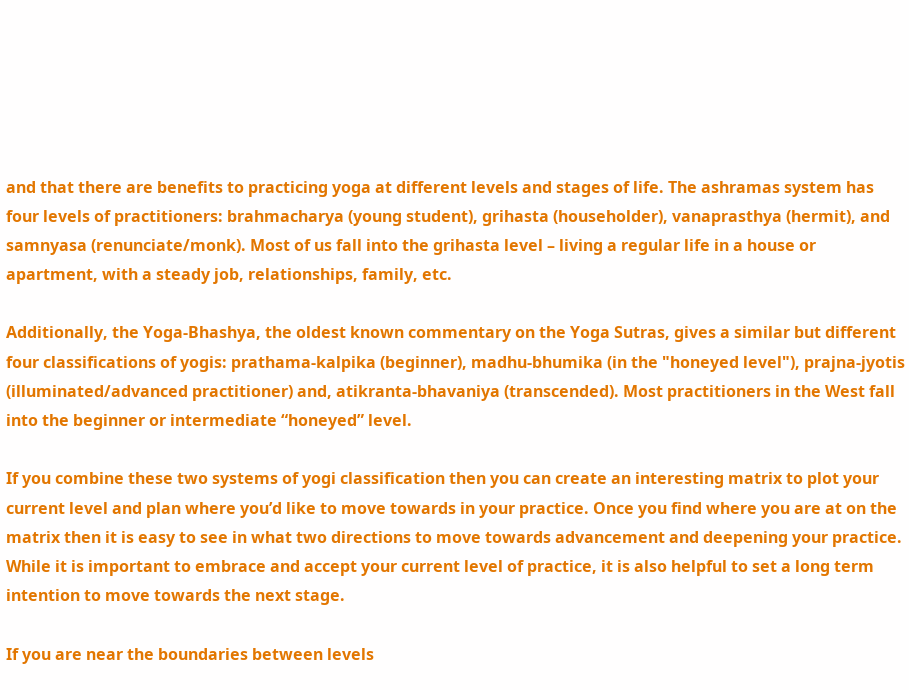and that there are benefits to practicing yoga at different levels and stages of life. The ashramas system has four levels of practitioners: brahmacharya (young student), grihasta (householder), vanaprasthya (hermit), and samnyasa (renunciate/monk). Most of us fall into the grihasta level – living a regular life in a house or apartment, with a steady job, relationships, family, etc.

Additionally, the Yoga-Bhashya, the oldest known commentary on the Yoga Sutras, gives a similar but different four classifications of yogis: prathama-kalpika (beginner), madhu-bhumika (in the "honeyed level"), prajna-jyotis (illuminated/advanced practitioner) and, atikranta-bhavaniya (transcended). Most practitioners in the West fall into the beginner or intermediate “honeyed” level.

If you combine these two systems of yogi classification then you can create an interesting matrix to plot your current level and plan where you’d like to move towards in your practice. Once you find where you are at on the matrix then it is easy to see in what two directions to move towards advancement and deepening your practice. While it is important to embrace and accept your current level of practice, it is also helpful to set a long term intention to move towards the next stage.

If you are near the boundaries between levels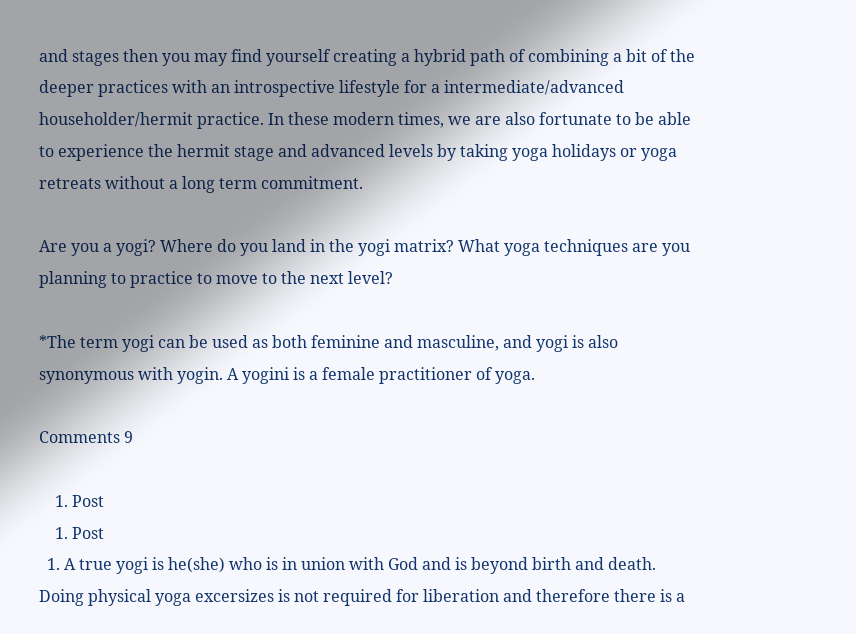and stages then you may find yourself creating a hybrid path of combining a bit of the deeper practices with an introspective lifestyle for a intermediate/advanced householder/hermit practice. In these modern times, we are also fortunate to be able to experience the hermit stage and advanced levels by taking yoga holidays or yoga retreats without a long term commitment.

Are you a yogi? Where do you land in the yogi matrix? What yoga techniques are you planning to practice to move to the next level?

*The term yogi can be used as both feminine and masculine, and yogi is also synonymous with yogin. A yogini is a female practitioner of yoga.

Comments 9

    1. Post
    1. Post
  1. A true yogi is he(she) who is in union with God and is beyond birth and death. Doing physical yoga excersizes is not required for liberation and therefore there is a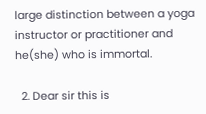large distinction between a yoga instructor or practitioner and he(she) who is immortal.

  2. Dear sir this is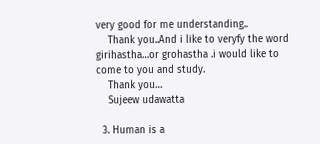very good for me understanding..
    Thank you..And i like to veryfy the word girihastha…or grohastha .i would like to come to you and study.
    Thank you…
    Sujeew udawatta

  3. Human is a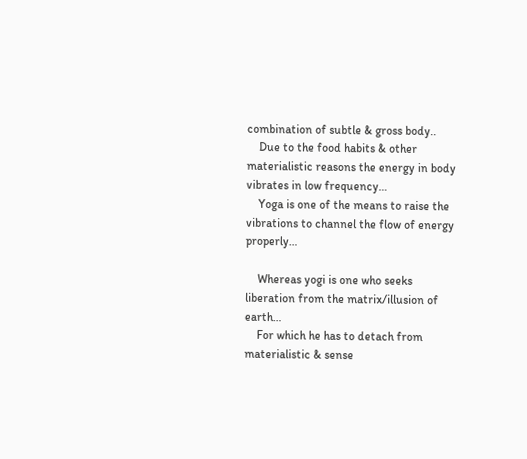combination of subtle & gross body..
    Due to the food habits & other materialistic reasons the energy in body vibrates in low frequency…
    Yoga is one of the means to raise the vibrations to channel the flow of energy properly…

    Whereas yogi is one who seeks liberation from the matrix/illusion of earth…
    For which he has to detach from materialistic & sense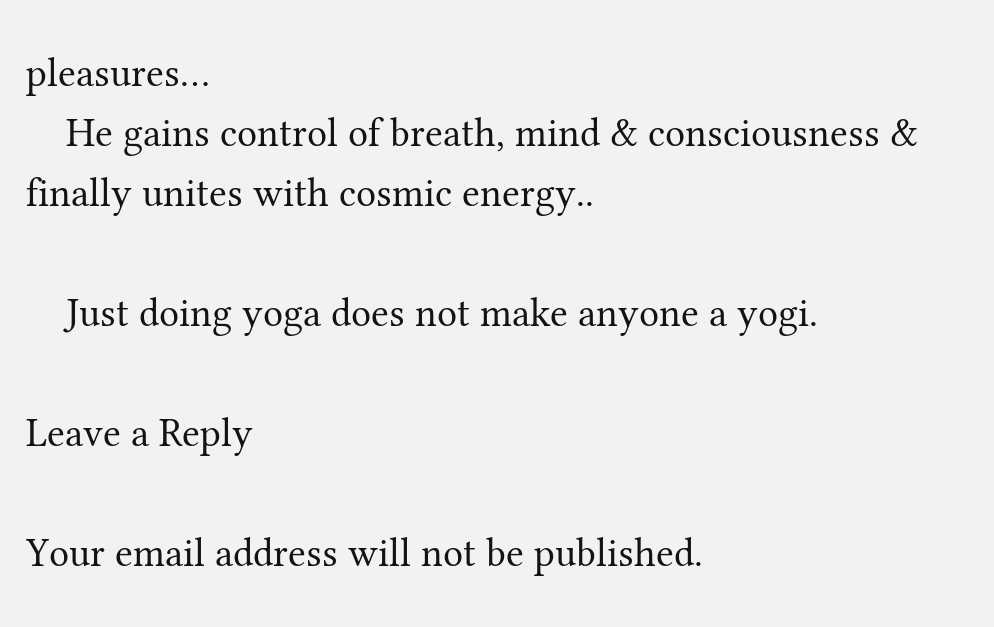pleasures…
    He gains control of breath, mind & consciousness & finally unites with cosmic energy..

    Just doing yoga does not make anyone a yogi.

Leave a Reply

Your email address will not be published.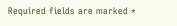Required fields are marked *